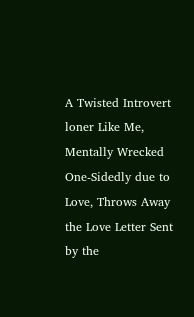A Twisted Introvert loner Like Me, Mentally Wrecked One-Sidedly due to Love, Throws Away the Love Letter Sent by the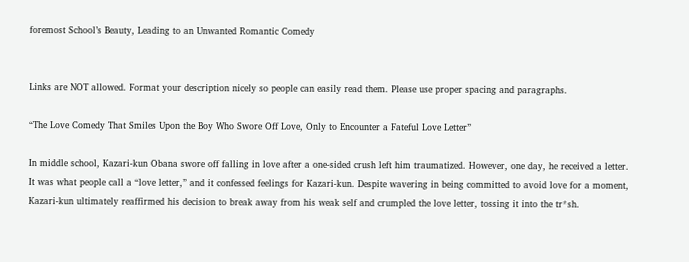foremost School’s Beauty, Leading to an Unwanted Romantic Comedy


Links are NOT allowed. Format your description nicely so people can easily read them. Please use proper spacing and paragraphs.

“The Love Comedy That Smiles Upon the Boy Who Swore Off Love, Only to Encounter a Fateful Love Letter”

In middle school, Kazari-kun Obana swore off falling in love after a one-sided crush left him traumatized. However, one day, he received a letter. It was what people call a “love letter,” and it confessed feelings for Kazari-kun. Despite wavering in being committed to avoid love for a moment, Kazari-kun ultimately reaffirmed his decision to break away from his weak self and crumpled the love letter, tossing it into the tr*sh.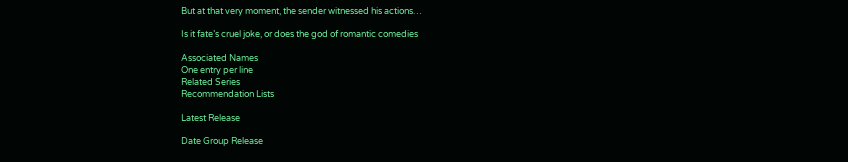But at that very moment, the sender witnessed his actions…

Is it fate’s cruel joke, or does the god of romantic comedies

Associated Names
One entry per line
Related Series
Recommendation Lists

Latest Release

Date Group Release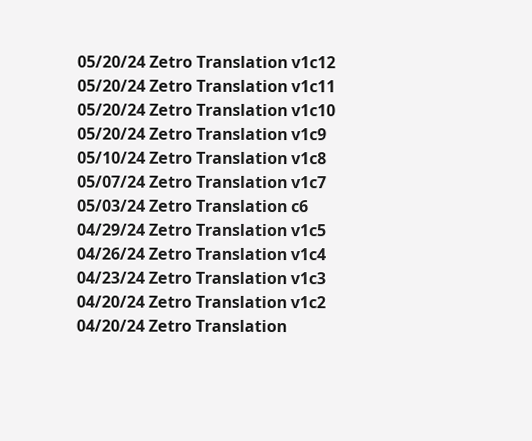05/20/24 Zetro Translation v1c12
05/20/24 Zetro Translation v1c11
05/20/24 Zetro Translation v1c10
05/20/24 Zetro Translation v1c9
05/10/24 Zetro Translation v1c8
05/07/24 Zetro Translation v1c7
05/03/24 Zetro Translation c6
04/29/24 Zetro Translation v1c5
04/26/24 Zetro Translation v1c4
04/23/24 Zetro Translation v1c3
04/20/24 Zetro Translation v1c2
04/20/24 Zetro Translation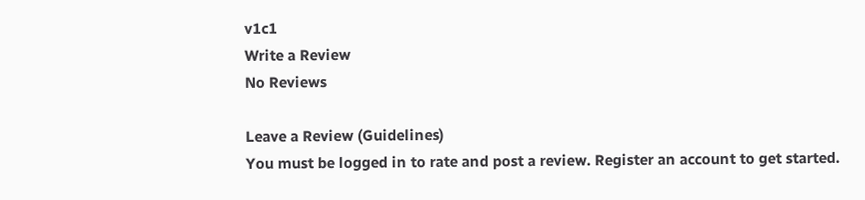v1c1
Write a Review
No Reviews

Leave a Review (Guidelines)
You must be logged in to rate and post a review. Register an account to get started.